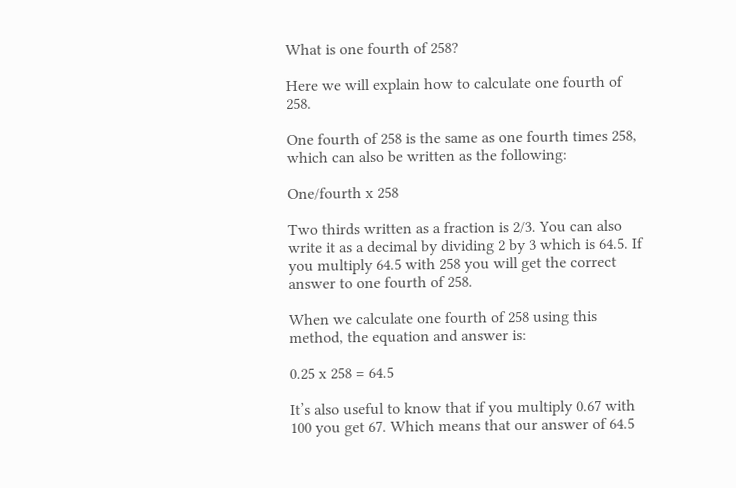What is one fourth of 258?

Here we will explain how to calculate one fourth of 258.

One fourth of 258 is the same as one fourth times 258, which can also be written as the following:

One/fourth x 258

Two thirds written as a fraction is 2/3. You can also write it as a decimal by dividing 2 by 3 which is 64.5. If you multiply 64.5 with 258 you will get the correct answer to one fourth of 258.

When we calculate one fourth of 258 using this method, the equation and answer is:

0.25 x 258 = 64.5

It’s also useful to know that if you multiply 0.67 with 100 you get 67. Which means that our answer of 64.5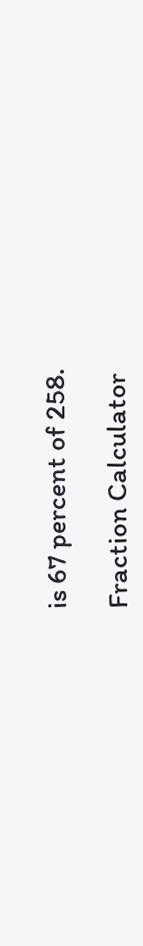is 67 percent of 258.

Fraction Calculator